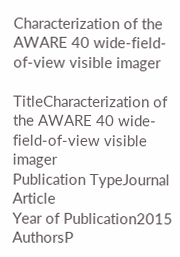Characterization of the AWARE 40 wide-field-of-view visible imager

TitleCharacterization of the AWARE 40 wide-field-of-view visible imager
Publication TypeJournal Article
Year of Publication2015
AuthorsP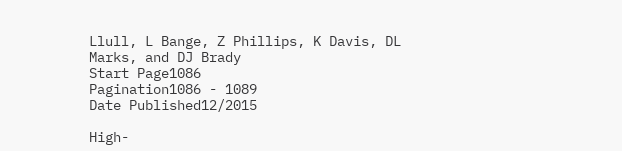Llull, L Bange, Z Phillips, K Davis, DL Marks, and DJ Brady
Start Page1086
Pagination1086 - 1089
Date Published12/2015

High-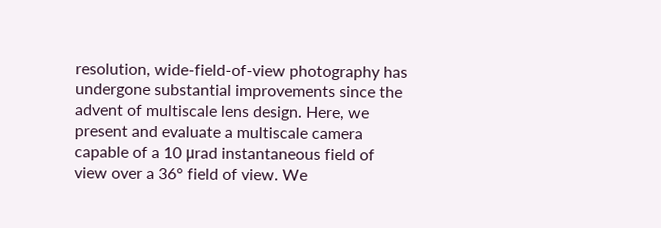resolution, wide-field-of-view photography has undergone substantial improvements since the advent of multiscale lens design. Here, we present and evaluate a multiscale camera capable of a 10 μrad instantaneous field of view over a 36° field of view. We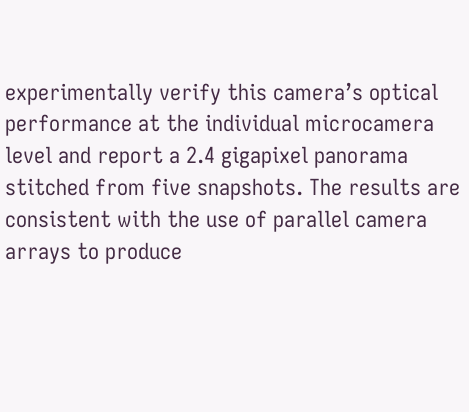experimentally verify this camera’s optical performance at the individual microcamera level and report a 2.4 gigapixel panorama stitched from five snapshots. The results are consistent with the use of parallel camera arrays to produce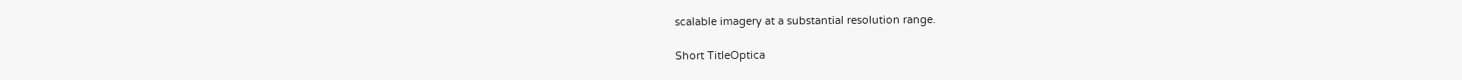scalable imagery at a substantial resolution range.

Short TitleOptica